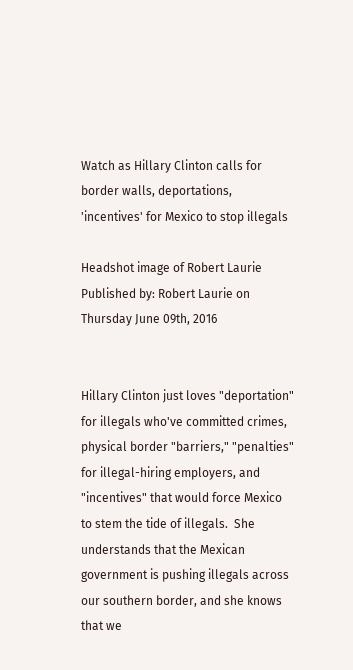Watch as Hillary Clinton calls for border walls, deportations, 'incentives' for Mexico to stop illegals

Headshot image of Robert Laurie
Published by: Robert Laurie on Thursday June 09th, 2016


Hillary Clinton just loves "deportation" for illegals who've committed crimes, physical border "barriers," "penalties" for illegal-hiring employers, and "incentives" that would force Mexico to stem the tide of illegals.  She understands that the Mexican government is pushing illegals across our southern border, and she knows that we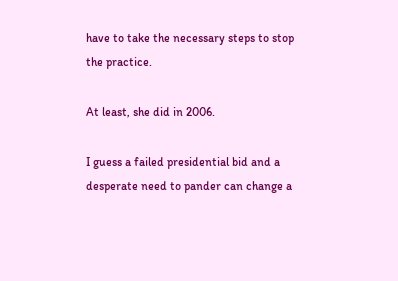have to take the necessary steps to stop the practice.

At least, she did in 2006.

I guess a failed presidential bid and a desperate need to pander can change a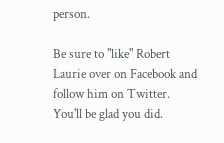person.

Be sure to "like" Robert Laurie over on Facebook and follow him on Twitter. You'll be glad you did.